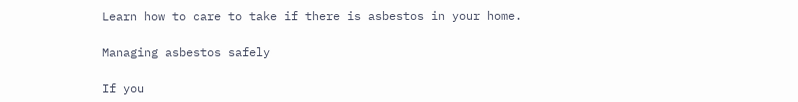Learn how to care to take if there is asbestos in your home.

Managing asbestos safely

If you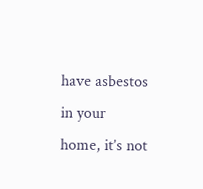have asbestos in your home, it’s not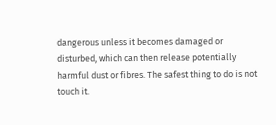dangerous unless it becomes damaged or disturbed, which can then release potentially harmful dust or fibres. The safest thing to do is not touch it.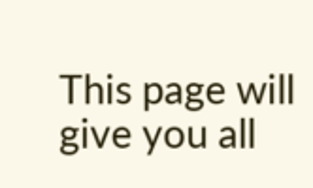This page will give you all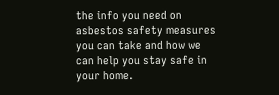the info you need on asbestos safety measures you can take and how we can help you stay safe in your home.